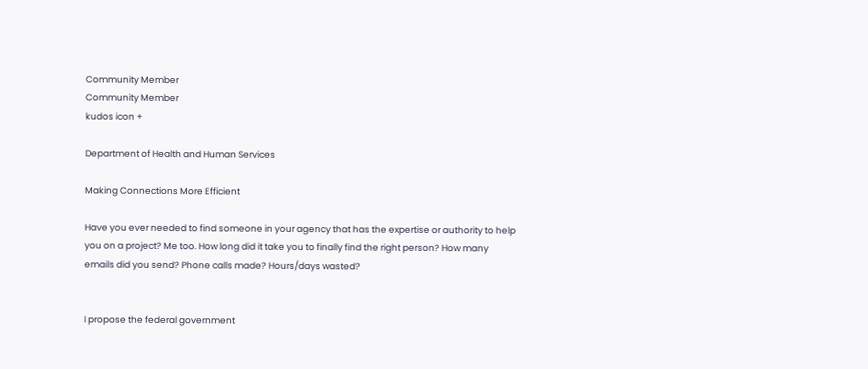Community Member
Community Member
kudos icon +

Department of Health and Human Services

Making Connections More Efficient

Have you ever needed to find someone in your agency that has the expertise or authority to help you on a project? Me too. How long did it take you to finally find the right person? How many emails did you send? Phone calls made? Hours/days wasted?


I propose the federal government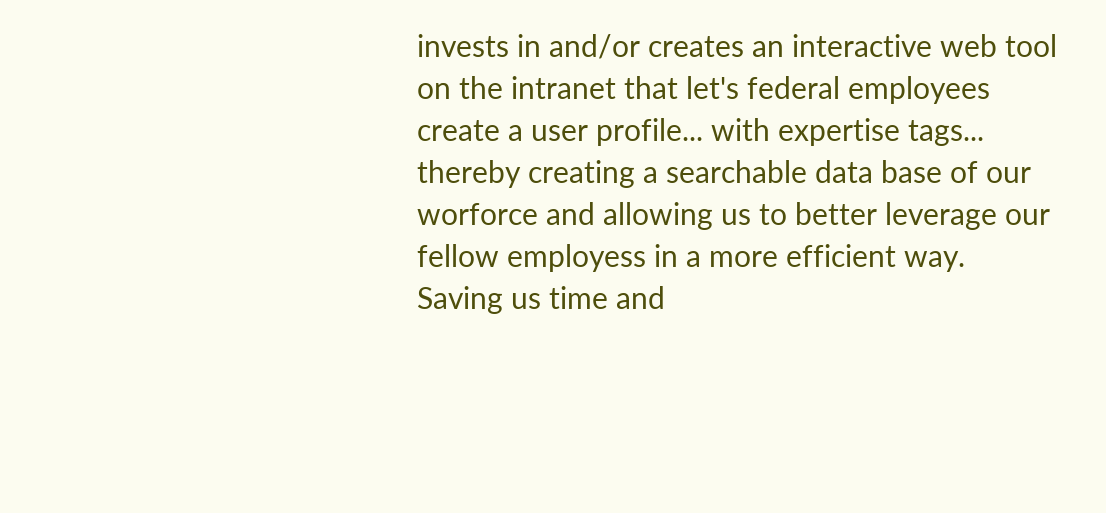invests in and/or creates an interactive web tool on the intranet that let's federal employees create a user profile... with expertise tags... thereby creating a searchable data base of our worforce and allowing us to better leverage our fellow employess in a more efficient way. Saving us time and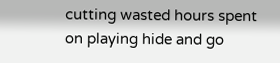cutting wasted hours spent on playing hide and go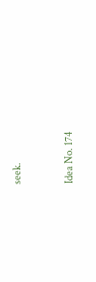seek.



Idea No. 174